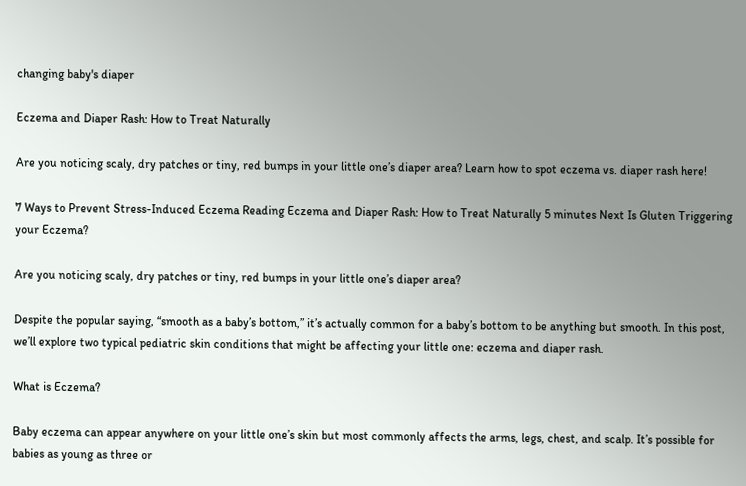changing baby's diaper

Eczema and Diaper Rash: How to Treat Naturally

Are you noticing scaly, dry patches or tiny, red bumps in your little one’s diaper area? Learn how to spot eczema vs. diaper rash here!

7 Ways to Prevent Stress-Induced Eczema Reading Eczema and Diaper Rash: How to Treat Naturally 5 minutes Next Is Gluten Triggering your Eczema?

Are you noticing scaly, dry patches or tiny, red bumps in your little one’s diaper area?

Despite the popular saying, “smooth as a baby’s bottom,” it’s actually common for a baby’s bottom to be anything but smooth. In this post, we’ll explore two typical pediatric skin conditions that might be affecting your little one: eczema and diaper rash.

What is Eczema?

Baby eczema can appear anywhere on your little one’s skin but most commonly affects the arms, legs, chest, and scalp. It’s possible for babies as young as three or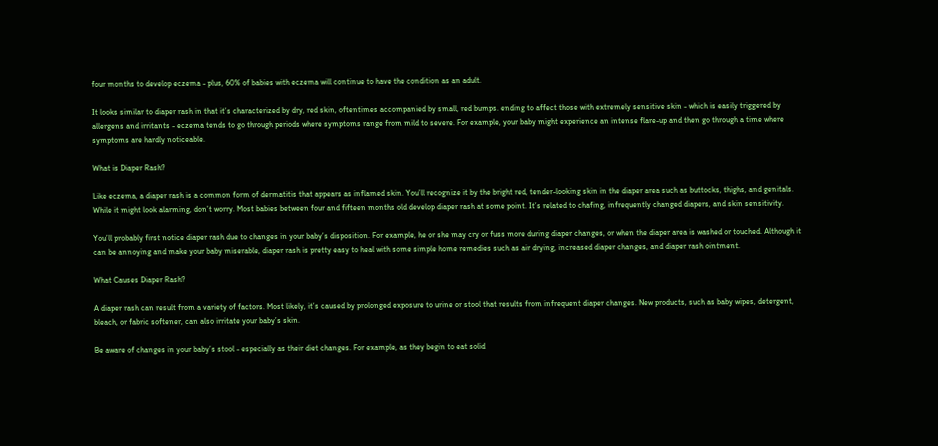four months to develop eczema - plus, 60% of babies with eczema will continue to have the condition as an adult.

It looks similar to diaper rash in that it’s characterized by dry, red skin, oftentimes accompanied by small, red bumps. ending to affect those with extremely sensitive skin - which is easily triggered by allergens and irritants - eczema tends to go through periods where symptoms range from mild to severe. For example, your baby might experience an intense flare-up and then go through a time where symptoms are hardly noticeable.

What is Diaper Rash?

Like eczema, a diaper rash is a common form of dermatitis that appears as inflamed skin. You’ll recognize it by the bright red, tender-looking skin in the diaper area such as buttocks, thighs, and genitals. While it might look alarming, don’t worry. Most babies between four and fifteen months old develop diaper rash at some point. It’s related to chafing, infrequently changed diapers, and skin sensitivity.

You’ll probably first notice diaper rash due to changes in your baby’s disposition. For example, he or she may cry or fuss more during diaper changes, or when the diaper area is washed or touched. Although it can be annoying and make your baby miserable, diaper rash is pretty easy to heal with some simple home remedies such as air drying, increased diaper changes, and diaper rash ointment.

What Causes Diaper Rash?

A diaper rash can result from a variety of factors. Most likely, it’s caused by prolonged exposure to urine or stool that results from infrequent diaper changes. New products, such as baby wipes, detergent, bleach, or fabric softener, can also irritate your baby’s skin.

Be aware of changes in your baby’s stool - especially as their diet changes. For example, as they begin to eat solid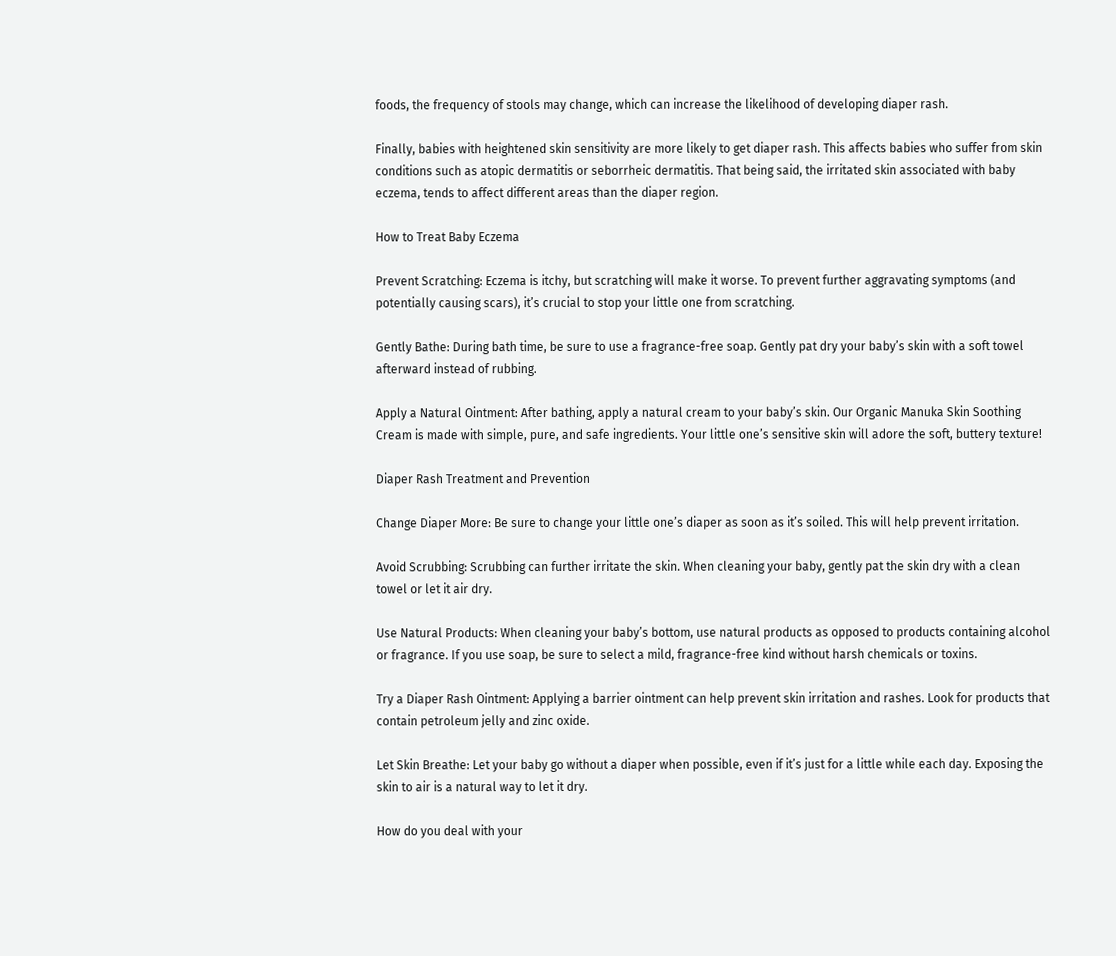foods, the frequency of stools may change, which can increase the likelihood of developing diaper rash.

Finally, babies with heightened skin sensitivity are more likely to get diaper rash. This affects babies who suffer from skin conditions such as atopic dermatitis or seborrheic dermatitis. That being said, the irritated skin associated with baby eczema, tends to affect different areas than the diaper region.

How to Treat Baby Eczema

Prevent Scratching: Eczema is itchy, but scratching will make it worse. To prevent further aggravating symptoms (and potentially causing scars), it’s crucial to stop your little one from scratching.

Gently Bathe: During bath time, be sure to use a fragrance-free soap. Gently pat dry your baby’s skin with a soft towel afterward instead of rubbing.

Apply a Natural Ointment: After bathing, apply a natural cream to your baby’s skin. Our Organic Manuka Skin Soothing Cream is made with simple, pure, and safe ingredients. Your little one’s sensitive skin will adore the soft, buttery texture!

Diaper Rash Treatment and Prevention

Change Diaper More: Be sure to change your little one’s diaper as soon as it’s soiled. This will help prevent irritation.

Avoid Scrubbing: Scrubbing can further irritate the skin. When cleaning your baby, gently pat the skin dry with a clean towel or let it air dry.

Use Natural Products: When cleaning your baby’s bottom, use natural products as opposed to products containing alcohol or fragrance. If you use soap, be sure to select a mild, fragrance-free kind without harsh chemicals or toxins.

Try a Diaper Rash Ointment: Applying a barrier ointment can help prevent skin irritation and rashes. Look for products that contain petroleum jelly and zinc oxide.

Let Skin Breathe: Let your baby go without a diaper when possible, even if it’s just for a little while each day. Exposing the skin to air is a natural way to let it dry.

How do you deal with your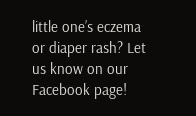little one’s eczema or diaper rash? Let us know on our Facebook page!